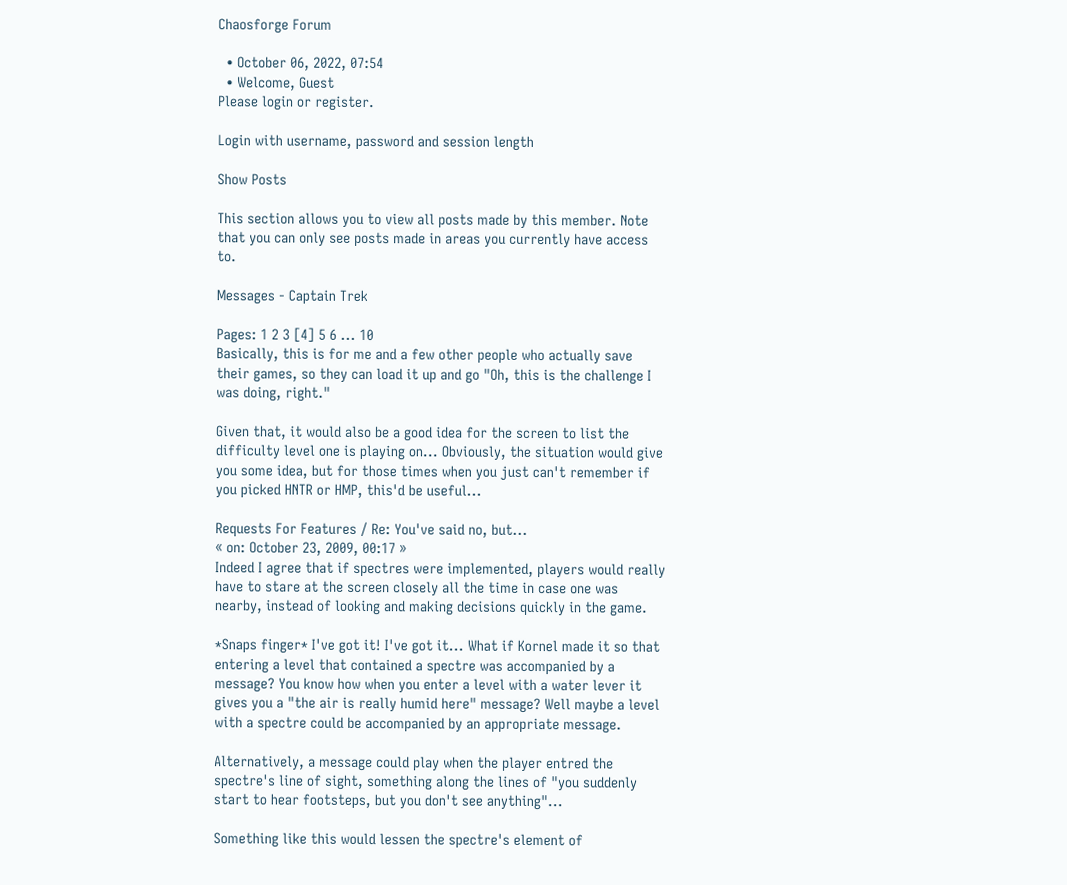Chaosforge Forum

  • October 06, 2022, 07:54
  • Welcome, Guest
Please login or register.

Login with username, password and session length

Show Posts

This section allows you to view all posts made by this member. Note that you can only see posts made in areas you currently have access to.

Messages - Captain Trek

Pages: 1 2 3 [4] 5 6 ... 10
Basically, this is for me and a few other people who actually save their games, so they can load it up and go "Oh, this is the challenge I was doing, right."

Given that, it would also be a good idea for the screen to list the difficulty level one is playing on... Obviously, the situation would give you some idea, but for those times when you just can't remember if you picked HNTR or HMP, this'd be useful...

Requests For Features / Re: You've said no, but...
« on: October 23, 2009, 00:17 »
Indeed I agree that if spectres were implemented, players would really have to stare at the screen closely all the time in case one was nearby, instead of looking and making decisions quickly in the game.

*Snaps finger* I've got it! I've got it... What if Kornel made it so that entering a level that contained a spectre was accompanied by a message? You know how when you enter a level with a water lever it gives you a "the air is really humid here" message? Well maybe a level with a spectre could be accompanied by an appropriate message.

Alternatively, a message could play when the player entred the spectre's line of sight, something along the lines of "you suddenly start to hear footsteps, but you don't see anything"...

Something like this would lessen the spectre's element of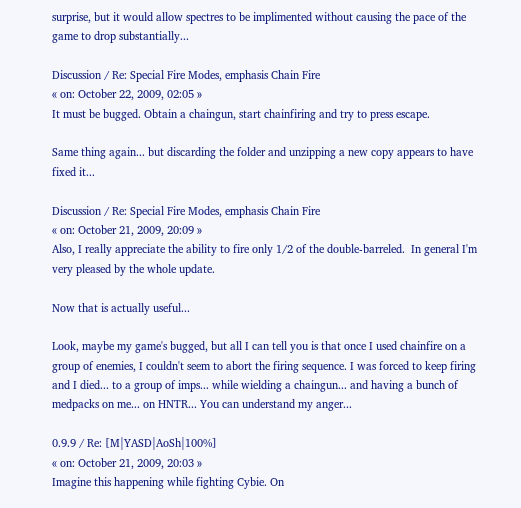surprise, but it would allow spectres to be implimented without causing the pace of the game to drop substantially...

Discussion / Re: Special Fire Modes, emphasis Chain Fire
« on: October 22, 2009, 02:05 »
It must be bugged. Obtain a chaingun, start chainfiring and try to press escape.

Same thing again... but discarding the folder and unzipping a new copy appears to have fixed it...

Discussion / Re: Special Fire Modes, emphasis Chain Fire
« on: October 21, 2009, 20:09 »
Also, I really appreciate the ability to fire only 1/2 of the double-barreled.  In general I'm very pleased by the whole update.

Now that is actually useful...

Look, maybe my game's bugged, but all I can tell you is that once I used chainfire on a group of enemies, I couldn't seem to abort the firing sequence. I was forced to keep firing and I died... to a group of imps... while wielding a chaingun... and having a bunch of medpacks on me... on HNTR... You can understand my anger...

0.9.9 / Re: [M|YASD|AoSh|100%]
« on: October 21, 2009, 20:03 »
Imagine this happening while fighting Cybie. On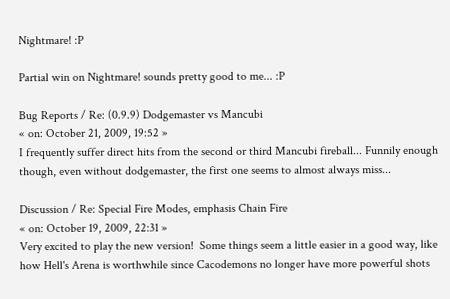Nightmare! :P

Partial win on Nightmare! sounds pretty good to me... :P

Bug Reports / Re: (0.9.9) Dodgemaster vs Mancubi
« on: October 21, 2009, 19:52 »
I frequently suffer direct hits from the second or third Mancubi fireball... Funnily enough though, even without dodgemaster, the first one seems to almost always miss...

Discussion / Re: Special Fire Modes, emphasis Chain Fire
« on: October 19, 2009, 22:31 »
Very excited to play the new version!  Some things seem a little easier in a good way, like how Hell's Arena is worthwhile since Cacodemons no longer have more powerful shots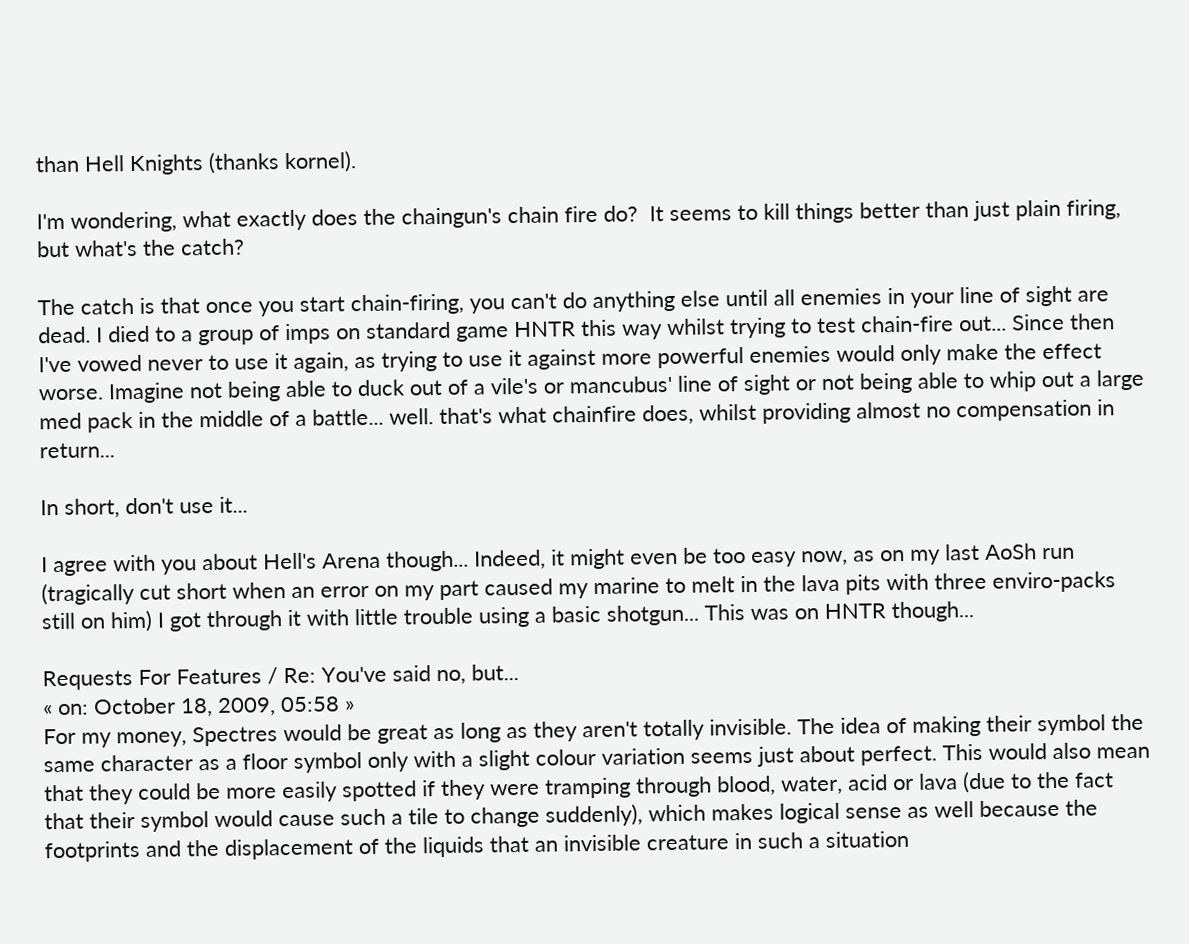than Hell Knights (thanks kornel).

I'm wondering, what exactly does the chaingun's chain fire do?  It seems to kill things better than just plain firing, but what's the catch?

The catch is that once you start chain-firing, you can't do anything else until all enemies in your line of sight are dead. I died to a group of imps on standard game HNTR this way whilst trying to test chain-fire out... Since then I've vowed never to use it again, as trying to use it against more powerful enemies would only make the effect worse. Imagine not being able to duck out of a vile's or mancubus' line of sight or not being able to whip out a large med pack in the middle of a battle... well. that's what chainfire does, whilst providing almost no compensation in return...

In short, don't use it...

I agree with you about Hell's Arena though... Indeed, it might even be too easy now, as on my last AoSh run (tragically cut short when an error on my part caused my marine to melt in the lava pits with three enviro-packs still on him) I got through it with little trouble using a basic shotgun... This was on HNTR though...

Requests For Features / Re: You've said no, but...
« on: October 18, 2009, 05:58 »
For my money, Spectres would be great as long as they aren't totally invisible. The idea of making their symbol the same character as a floor symbol only with a slight colour variation seems just about perfect. This would also mean that they could be more easily spotted if they were tramping through blood, water, acid or lava (due to the fact that their symbol would cause such a tile to change suddenly), which makes logical sense as well because the footprints and the displacement of the liquids that an invisible creature in such a situation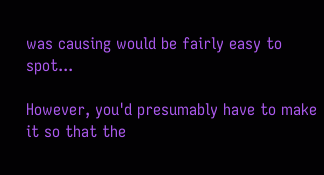was causing would be fairly easy to spot...

However, you'd presumably have to make it so that the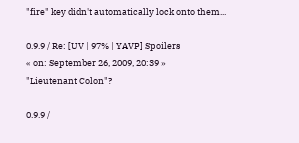"fire" key didn't automatically lock onto them...

0.9.9 / Re: [UV | 97% | YAVP] Spoilers
« on: September 26, 2009, 20:39 »
"Lieutenant Colon"?

0.9.9 /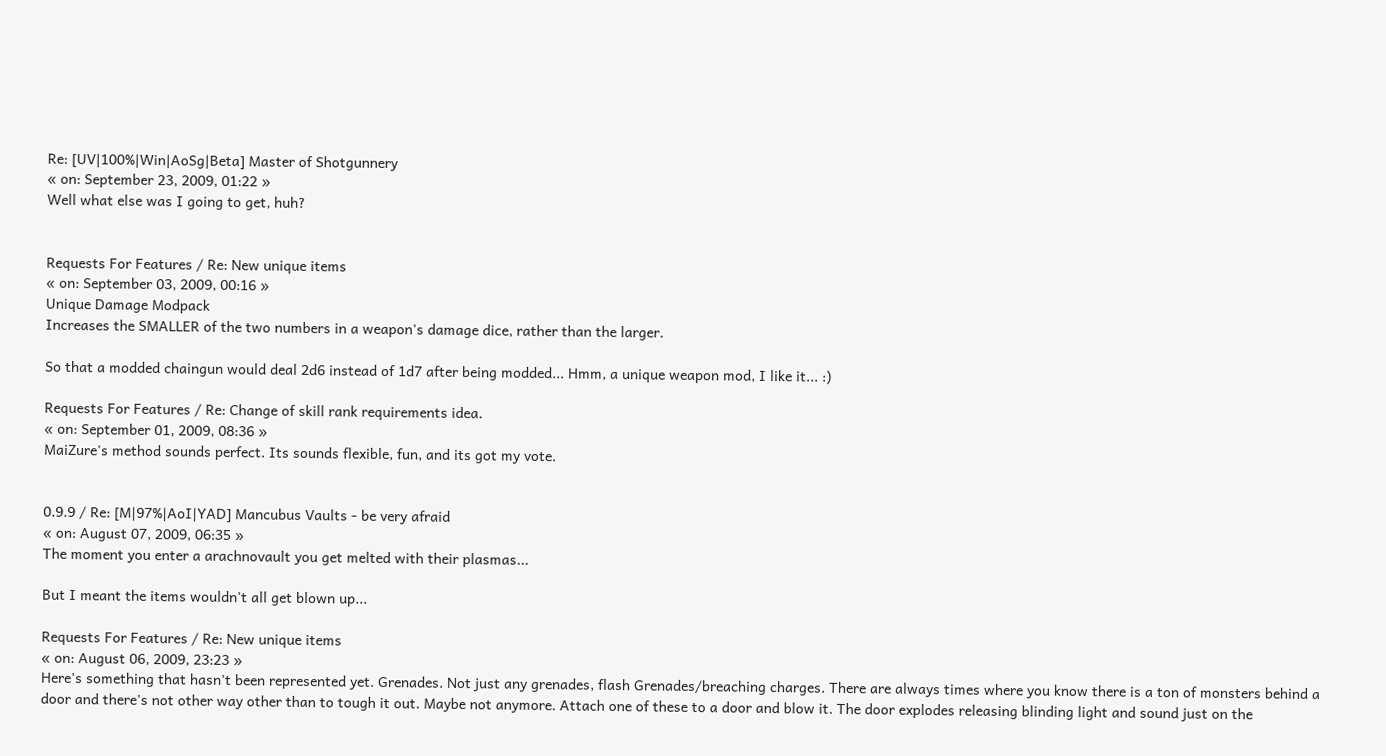Re: [UV|100%|Win|AoSg|Beta] Master of Shotgunnery
« on: September 23, 2009, 01:22 »
Well what else was I going to get, huh?


Requests For Features / Re: New unique items
« on: September 03, 2009, 00:16 »
Unique Damage Modpack
Increases the SMALLER of the two numbers in a weapon's damage dice, rather than the larger.

So that a modded chaingun would deal 2d6 instead of 1d7 after being modded... Hmm, a unique weapon mod, I like it... :)

Requests For Features / Re: Change of skill rank requirements idea.
« on: September 01, 2009, 08:36 »
MaiZure's method sounds perfect. Its sounds flexible, fun, and its got my vote.


0.9.9 / Re: [M|97%|AoI|YAD] Mancubus Vaults - be very afraid
« on: August 07, 2009, 06:35 »
The moment you enter a arachnovault you get melted with their plasmas...

But I meant the items wouldn't all get blown up...

Requests For Features / Re: New unique items
« on: August 06, 2009, 23:23 »
Here's something that hasn't been represented yet. Grenades. Not just any grenades, flash Grenades/breaching charges. There are always times where you know there is a ton of monsters behind a door and there's not other way other than to tough it out. Maybe not anymore. Attach one of these to a door and blow it. The door explodes releasing blinding light and sound just on the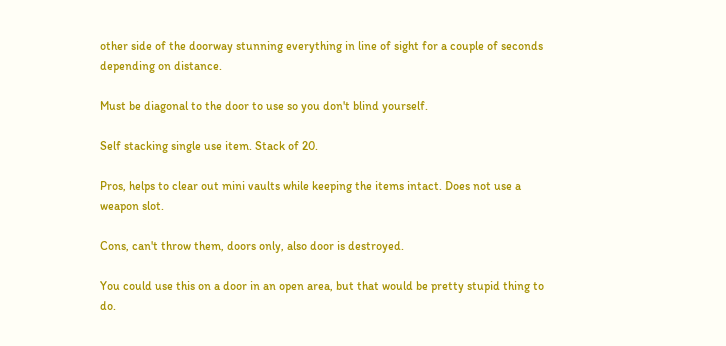other side of the doorway stunning everything in line of sight for a couple of seconds depending on distance.

Must be diagonal to the door to use so you don't blind yourself.

Self stacking single use item. Stack of 20.

Pros, helps to clear out mini vaults while keeping the items intact. Does not use a weapon slot.

Cons, can't throw them, doors only, also door is destroyed.

You could use this on a door in an open area, but that would be pretty stupid thing to do.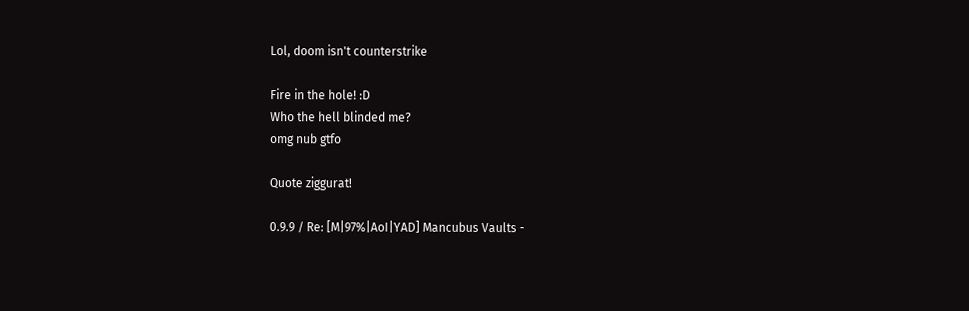Lol, doom isn't counterstrike

Fire in the hole! :D
Who the hell blinded me?
omg nub gtfo

Quote ziggurat!

0.9.9 / Re: [M|97%|AoI|YAD] Mancubus Vaults -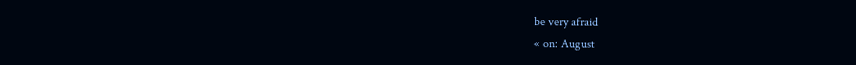be very afraid
« on: August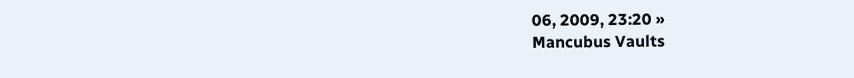06, 2009, 23:20 »
Mancubus Vaults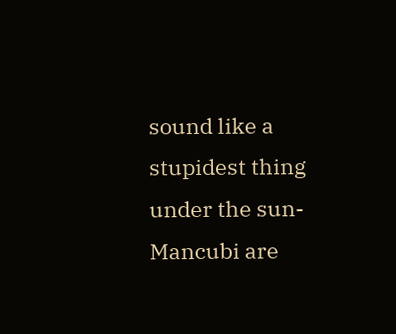sound like a stupidest thing under the sun- Mancubi are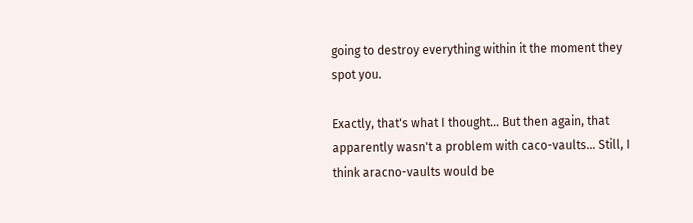going to destroy everything within it the moment they spot you.

Exactly, that's what I thought... But then again, that apparently wasn't a problem with caco-vaults... Still, I think aracno-vaults would be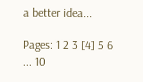a better idea...

Pages: 1 2 3 [4] 5 6 ... 10